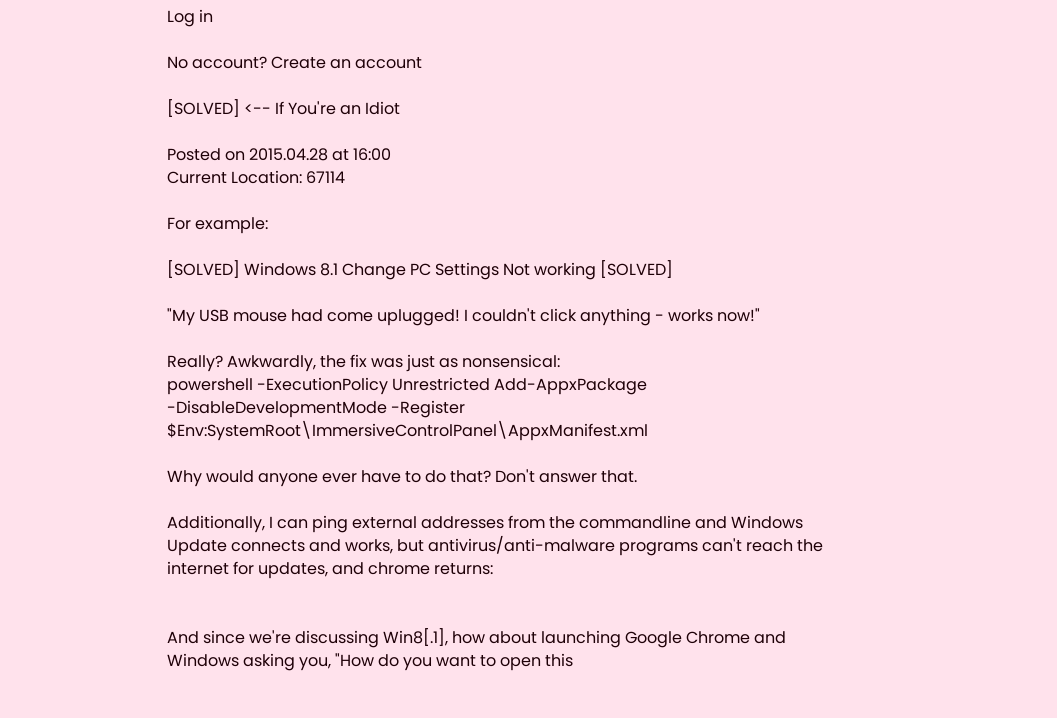Log in

No account? Create an account

[SOLVED] <-- If You're an Idiot

Posted on 2015.04.28 at 16:00
Current Location: 67114

For example:

[SOLVED] Windows 8.1 Change PC Settings Not working [SOLVED]

"My USB mouse had come uplugged! I couldn't click anything - works now!"

Really? Awkwardly, the fix was just as nonsensical:
powershell -ExecutionPolicy Unrestricted Add-AppxPackage -DisableDevelopmentMode -Register $Env:SystemRoot\ImmersiveControlPanel\AppxManifest.xml

Why would anyone ever have to do that? Don't answer that.

Additionally, I can ping external addresses from the commandline and Windows Update connects and works, but antivirus/anti-malware programs can't reach the internet for updates, and chrome returns:


And since we're discussing Win8[.1], how about launching Google Chrome and Windows asking you, "How do you want to open this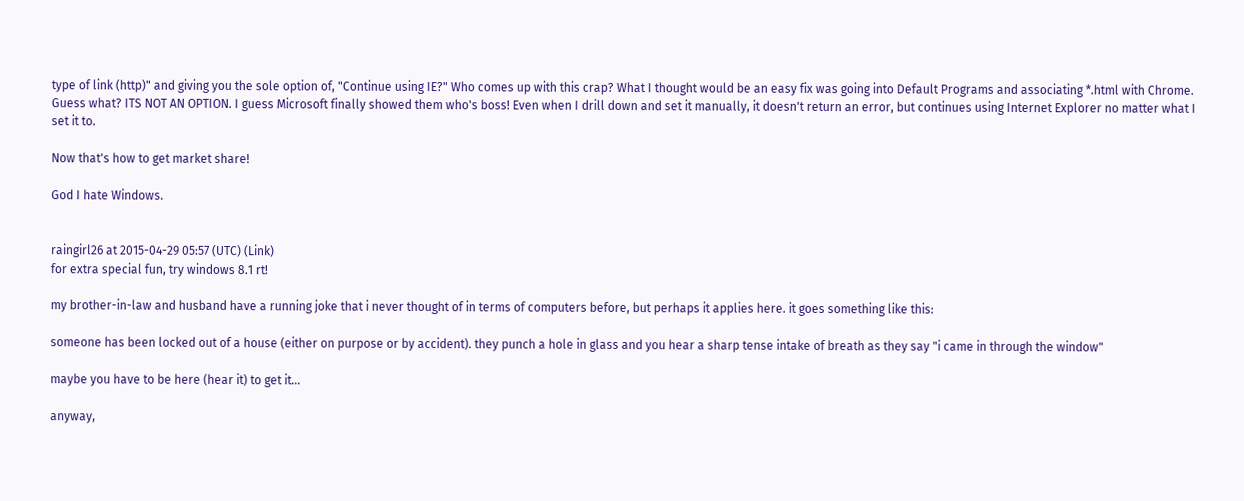type of link (http)" and giving you the sole option of, "Continue using IE?" Who comes up with this crap? What I thought would be an easy fix was going into Default Programs and associating *.html with Chrome. Guess what? ITS NOT AN OPTION. I guess Microsoft finally showed them who's boss! Even when I drill down and set it manually, it doesn't return an error, but continues using Internet Explorer no matter what I set it to.

Now that's how to get market share!

God I hate Windows.


raingirl26 at 2015-04-29 05:57 (UTC) (Link)
for extra special fun, try windows 8.1 rt!

my brother-in-law and husband have a running joke that i never thought of in terms of computers before, but perhaps it applies here. it goes something like this:

someone has been locked out of a house (either on purpose or by accident). they punch a hole in glass and you hear a sharp tense intake of breath as they say "i came in through the window"

maybe you have to be here (hear it) to get it...

anyway,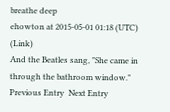breathe deep
ehowton at 2015-05-01 01:18 (UTC) (Link)
And the Beatles sang, "She came in through the bathroom window."
Previous Entry  Next Entry